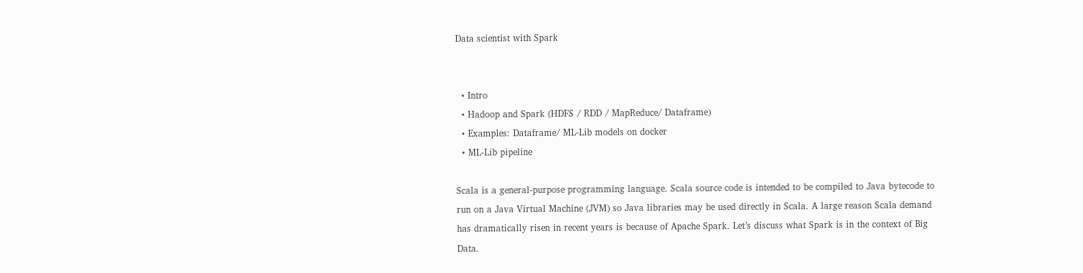Data scientist with Spark


  • Intro
  • Hadoop and Spark (HDFS / RDD / MapReduce/ Dataframe)
  • Examples: Dataframe/ ML-Lib models on docker
  • ML-Lib pipeline

Scala is a general-purpose programming language. Scala source code is intended to be compiled to Java bytecode to run on a Java Virtual Machine (JVM) so Java libraries may be used directly in Scala. A large reason Scala demand has dramatically risen in recent years is because of Apache Spark. Let’s discuss what Spark is in the context of Big Data.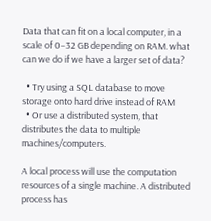Data that can fit on a local computer, in a scale of 0–32 GB depending on RAM. what can we do if we have a larger set of data?

  • Try using a SQL database to move storage onto hard drive instead of RAM
  • Or use a distributed system, that distributes the data to multiple machines/computers.

A local process will use the computation resources of a single machine. A distributed process has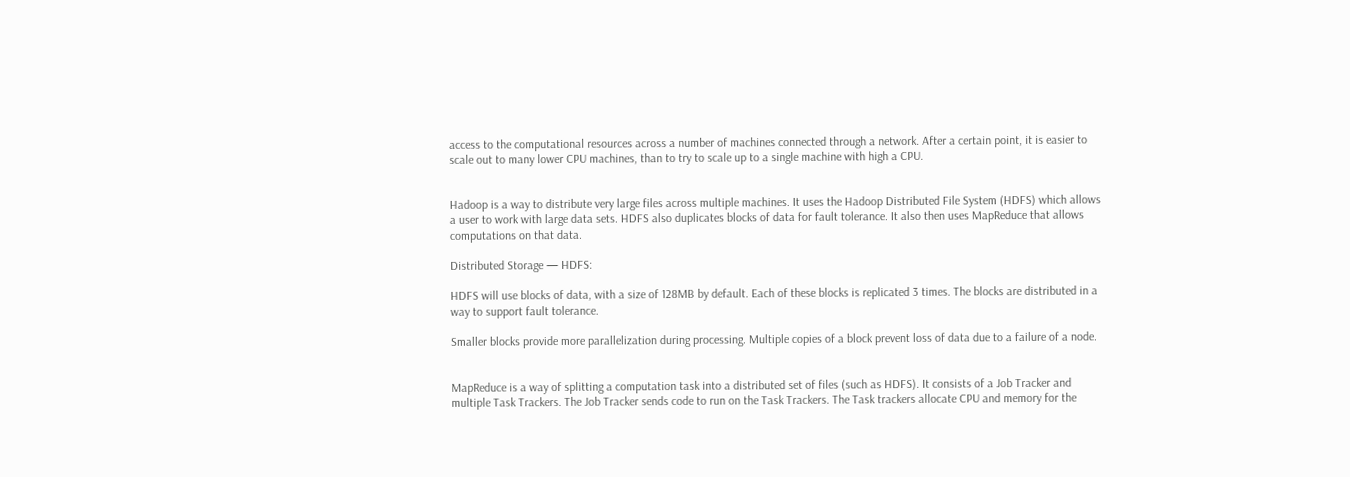access to the computational resources across a number of machines connected through a network. After a certain point, it is easier to scale out to many lower CPU machines, than to try to scale up to a single machine with high a CPU.


Hadoop is a way to distribute very large files across multiple machines. It uses the Hadoop Distributed File System (HDFS) which allows a user to work with large data sets. HDFS also duplicates blocks of data for fault tolerance. It also then uses MapReduce that allows computations on that data.

Distributed Storage — HDFS:

HDFS will use blocks of data, with a size of 128MB by default. Each of these blocks is replicated 3 times. The blocks are distributed in a way to support fault tolerance.

Smaller blocks provide more parallelization during processing. Multiple copies of a block prevent loss of data due to a failure of a node.


MapReduce is a way of splitting a computation task into a distributed set of files (such as HDFS). It consists of a Job Tracker and multiple Task Trackers. The Job Tracker sends code to run on the Task Trackers. The Task trackers allocate CPU and memory for the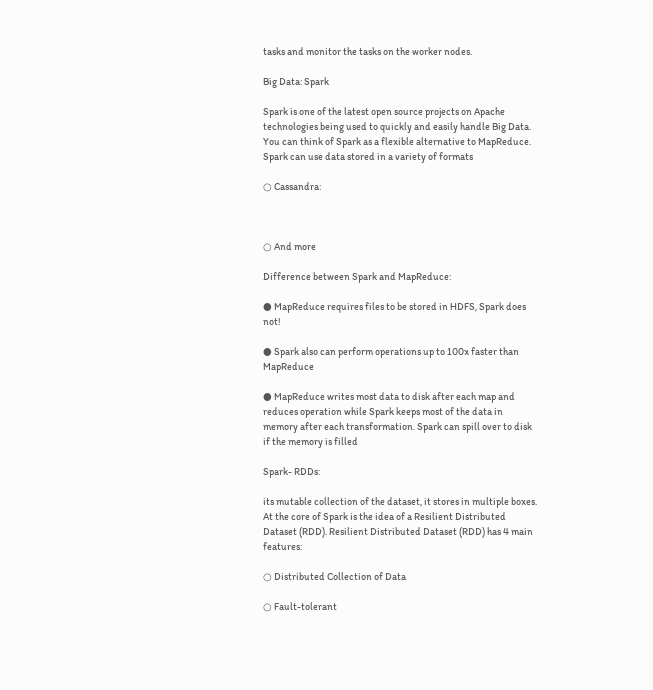tasks and monitor the tasks on the worker nodes.

Big Data: Spark

Spark is one of the latest open source projects on Apache technologies being used to quickly and easily handle Big Data. You can think of Spark as a flexible alternative to MapReduce. Spark can use data stored in a variety of formats

○ Cassandra:



○ And more

Difference between Spark and MapReduce:

● MapReduce requires files to be stored in HDFS, Spark does not!

● Spark also can perform operations up to 100x faster than MapReduce

● MapReduce writes most data to disk after each map and reduces operation while Spark keeps most of the data in memory after each transformation. Spark can spill over to disk if the memory is filled

Spark- RDDs:

its mutable collection of the dataset, it stores in multiple boxes. At the core of Spark is the idea of a Resilient Distributed Dataset (RDD). Resilient Distributed Dataset (RDD) has 4 main features:

○ Distributed Collection of Data

○ Fault-tolerant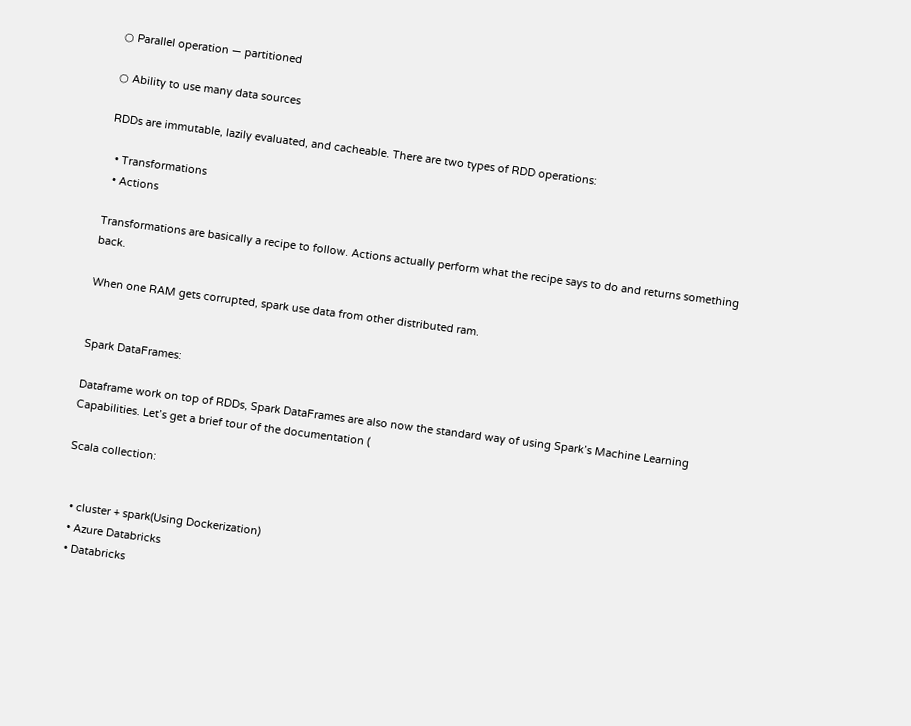○ Parallel operation — partitioned

○ Ability to use many data sources

RDDs are immutable, lazily evaluated, and cacheable. There are two types of RDD operations:

  • Transformations
  • Actions

Transformations are basically a recipe to follow. Actions actually perform what the recipe says to do and returns something back.

When one RAM gets corrupted, spark use data from other distributed ram.


Spark DataFrames:

Dataframe work on top of RDDs, Spark DataFrames are also now the standard way of using Spark’s Machine Learning Capabilities. Let’s get a brief tour of the documentation (

Scala collection:


  • cluster + spark(Using Dockerization)
  • Azure Databricks
  • Databricks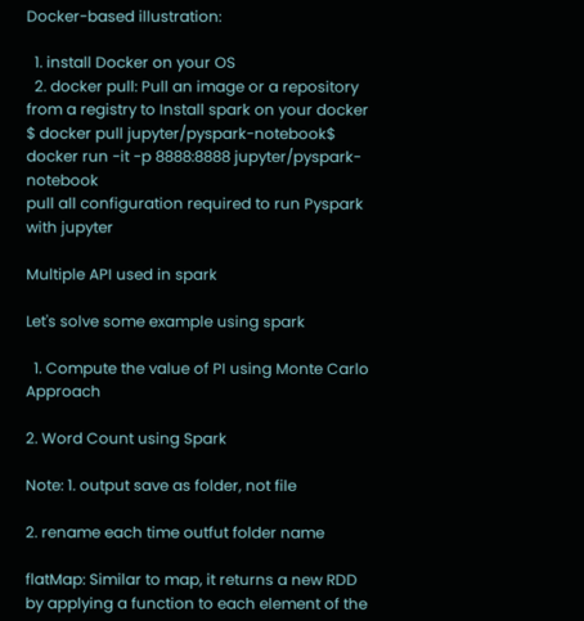Docker-based illustration:

  1. install Docker on your OS
  2. docker pull: Pull an image or a repository from a registry to Install spark on your docker
$ docker pull jupyter/pyspark-notebook$ docker run -it -p 8888:8888 jupyter/pyspark-notebook
pull all configuration required to run Pyspark with jupyter

Multiple API used in spark

Let's solve some example using spark

  1. Compute the value of PI using Monte Carlo Approach

2. Word Count using Spark

Note: 1. output save as folder, not file

2. rename each time outfut folder name

flatMap: Similar to map, it returns a new RDD by applying a function to each element of the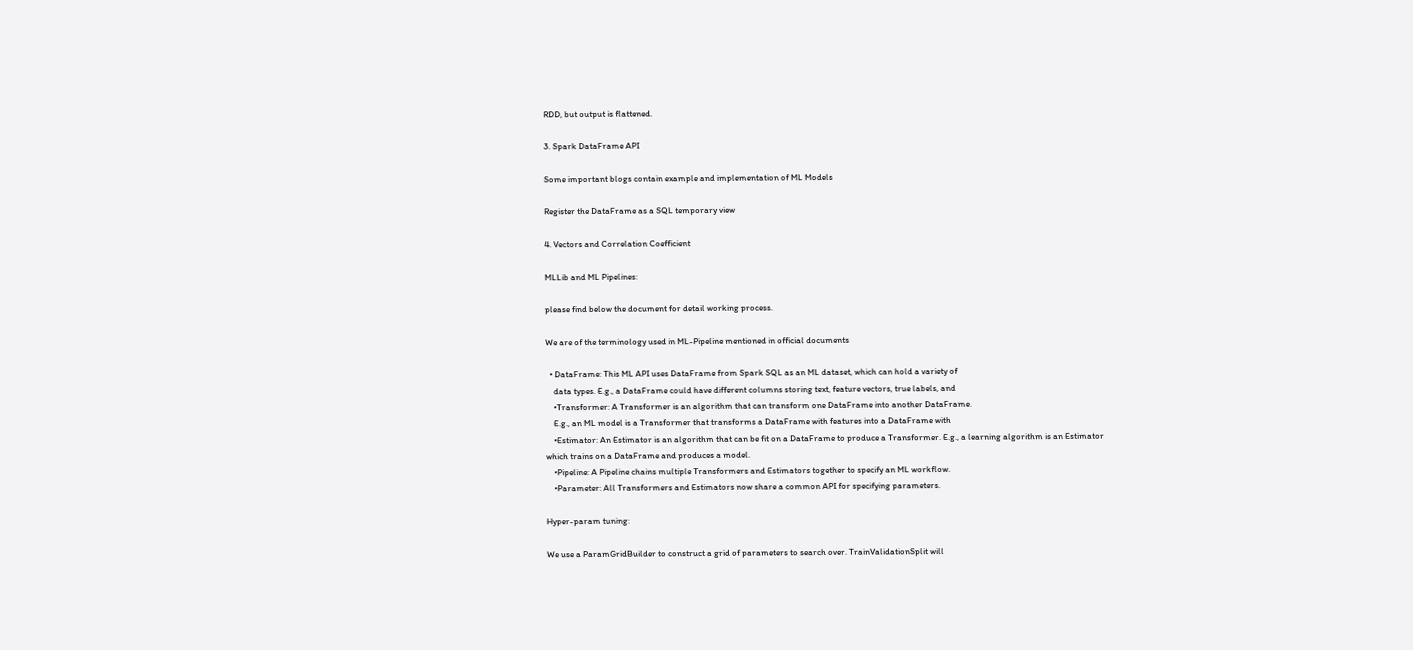RDD, but output is flattened.

3. Spark DataFrame API

Some important blogs contain example and implementation of ML Models

Register the DataFrame as a SQL temporary view

4. Vectors and Correlation Coefficient

MLLib and ML Pipelines:

please find below the document for detail working process.

We are of the terminology used in ML-Pipeline mentioned in official documents

  • DataFrame: This ML API uses DataFrame from Spark SQL as an ML dataset, which can hold a variety of
    data types. E.g., a DataFrame could have different columns storing text, feature vectors, true labels, and
    •Transformer: A Transformer is an algorithm that can transform one DataFrame into another DataFrame.
    E.g., an ML model is a Transformer that transforms a DataFrame with features into a DataFrame with
    •Estimator: An Estimator is an algorithm that can be fit on a DataFrame to produce a Transformer. E.g., a learning algorithm is an Estimator which trains on a DataFrame and produces a model.
    •Pipeline: A Pipeline chains multiple Transformers and Estimators together to specify an ML workflow.
    •Parameter: All Transformers and Estimators now share a common API for specifying parameters.

Hyper-param tuning:

We use a ParamGridBuilder to construct a grid of parameters to search over. TrainValidationSplit will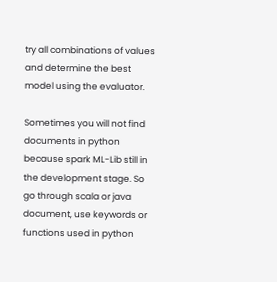try all combinations of values and determine the best model using the evaluator.

Sometimes you will not find documents in python because spark ML-Lib still in the development stage. So go through scala or java document, use keywords or functions used in python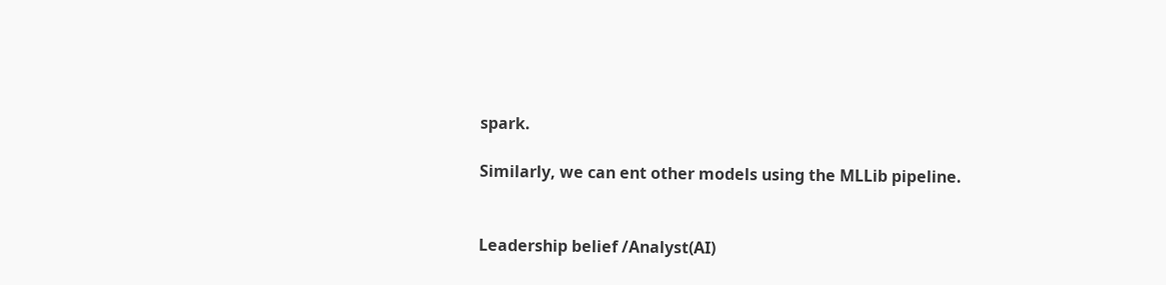spark.

Similarly, we can ent other models using the MLLib pipeline.


Leadership belief /Analyst(AI)